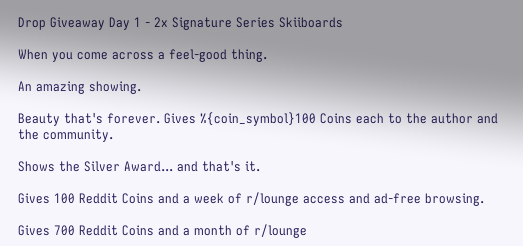Drop Giveaway Day 1 - 2x Signature Series Skiiboards

When you come across a feel-good thing.

An amazing showing.

Beauty that's forever. Gives %{coin_symbol}100 Coins each to the author and the community.

Shows the Silver Award... and that's it.

Gives 100 Reddit Coins and a week of r/lounge access and ad-free browsing.

Gives 700 Reddit Coins and a month of r/lounge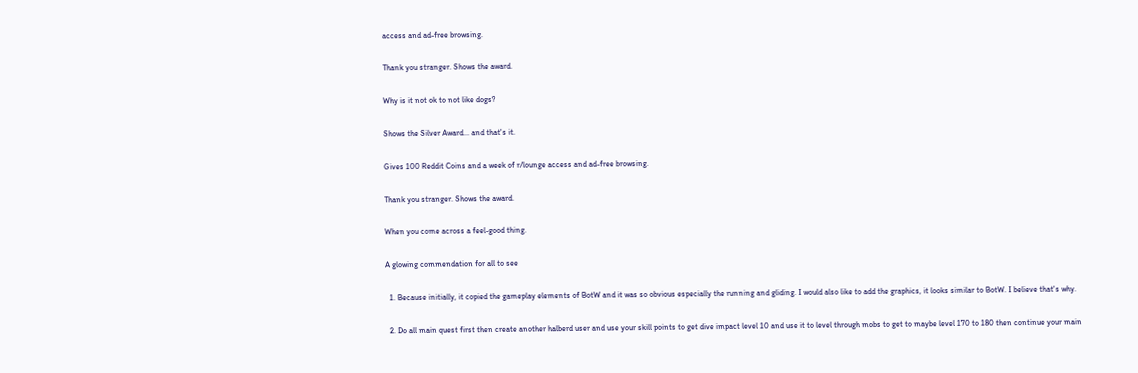access and ad-free browsing.

Thank you stranger. Shows the award.

Why is it not ok to not like dogs?

Shows the Silver Award... and that's it.

Gives 100 Reddit Coins and a week of r/lounge access and ad-free browsing.

Thank you stranger. Shows the award.

When you come across a feel-good thing.

A glowing commendation for all to see

  1. Because initially, it copied the gameplay elements of BotW and it was so obvious especially the running and gliding. I would also like to add the graphics, it looks similar to BotW. I believe that's why.

  2. Do all main quest first then create another halberd user and use your skill points to get dive impact level 10 and use it to level through mobs to get to maybe level 170 to 180 then continue your main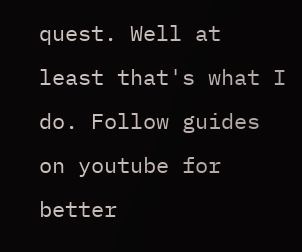quest. Well at least that's what I do. Follow guides on youtube for better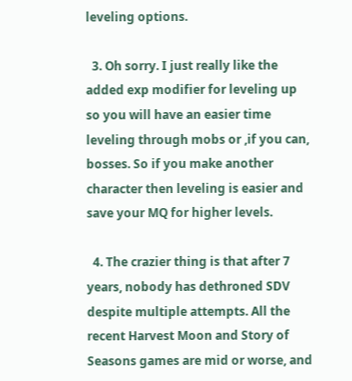leveling options.

  3. Oh sorry. I just really like the added exp modifier for leveling up so you will have an easier time leveling through mobs or ,if you can, bosses. So if you make another character then leveling is easier and save your MQ for higher levels.

  4. The crazier thing is that after 7 years, nobody has dethroned SDV despite multiple attempts. All the recent Harvest Moon and Story of Seasons games are mid or worse, and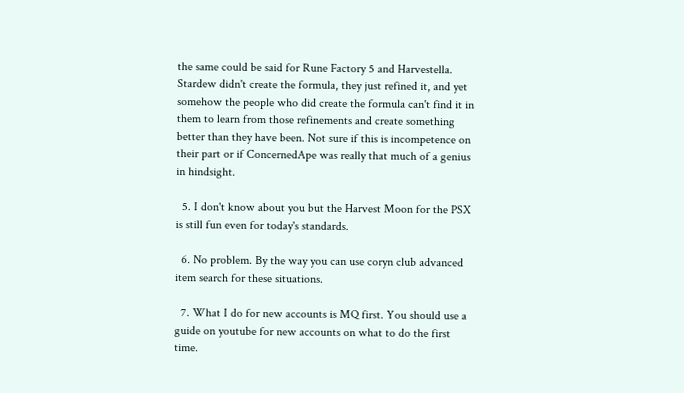the same could be said for Rune Factory 5 and Harvestella. Stardew didn't create the formula, they just refined it, and yet somehow the people who did create the formula can't find it in them to learn from those refinements and create something better than they have been. Not sure if this is incompetence on their part or if ConcernedApe was really that much of a genius in hindsight.

  5. I don't know about you but the Harvest Moon for the PSX is still fun even for today's standards.

  6. No problem. By the way you can use coryn club advanced item search for these situations.

  7. What I do for new accounts is MQ first. You should use a guide on youtube for new accounts on what to do the first time.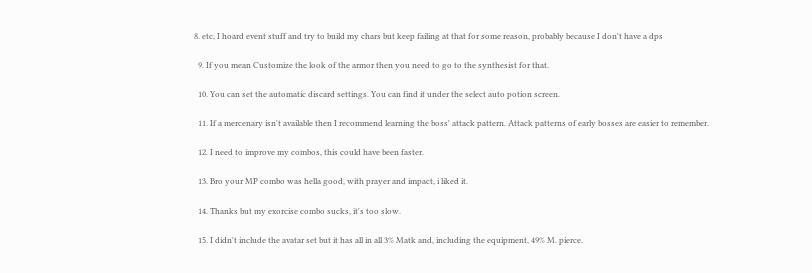8. etc, I hoard event stuff and try to build my chars but keep failing at that for some reason, probably because I don't have a dps

  9. If you mean Customize the look of the armor then you need to go to the synthesist for that.

  10. You can set the automatic discard settings. You can find it under the select auto potion screen.

  11. If a mercenary isn't available then I recommend learning the boss' attack pattern. Attack patterns of early bosses are easier to remember.

  12. I need to improve my combos, this could have been faster.

  13. Bro your MP combo was hella good, with prayer and impact, i liked it.

  14. Thanks but my exorcise combo sucks, it's too slow.

  15. I didn't include the avatar set but it has all in all 3% Matk and, including the equipment, 49% M. pierce.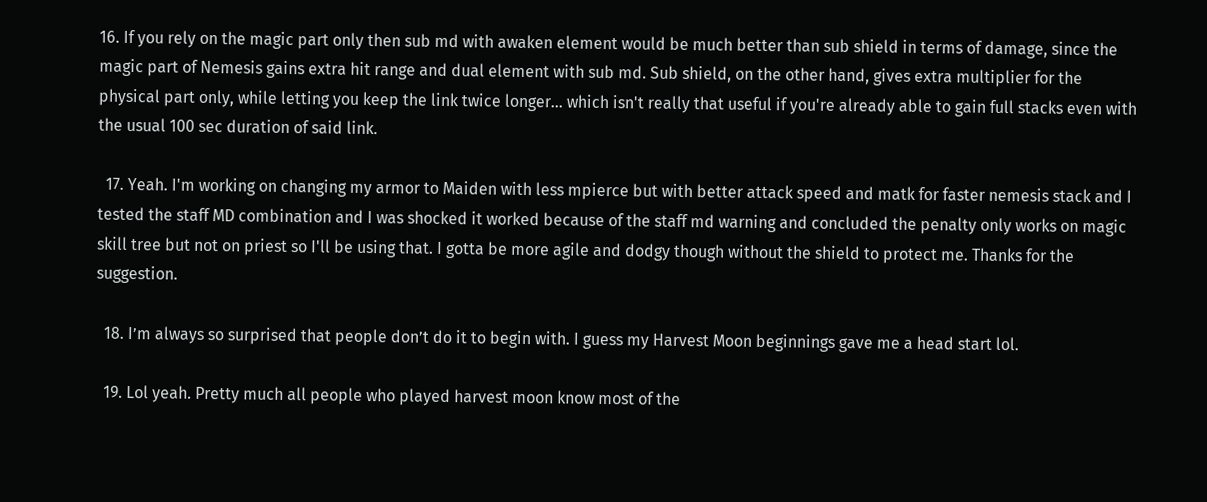16. If you rely on the magic part only then sub md with awaken element would be much better than sub shield in terms of damage, since the magic part of Nemesis gains extra hit range and dual element with sub md. Sub shield, on the other hand, gives extra multiplier for the physical part only, while letting you keep the link twice longer... which isn't really that useful if you're already able to gain full stacks even with the usual 100 sec duration of said link.

  17. Yeah. I'm working on changing my armor to Maiden with less mpierce but with better attack speed and matk for faster nemesis stack and I tested the staff MD combination and I was shocked it worked because of the staff md warning and concluded the penalty only works on magic skill tree but not on priest so I'll be using that. I gotta be more agile and dodgy though without the shield to protect me. Thanks for the suggestion.

  18. I’m always so surprised that people don’t do it to begin with. I guess my Harvest Moon beginnings gave me a head start lol.

  19. Lol yeah. Pretty much all people who played harvest moon know most of the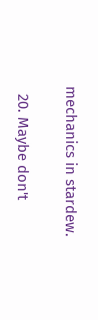mechanics in stardew.

  20. Maybe don't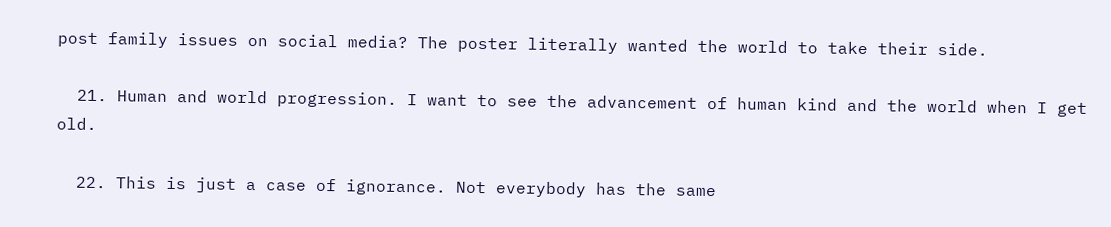post family issues on social media? The poster literally wanted the world to take their side.

  21. Human and world progression. I want to see the advancement of human kind and the world when I get old.

  22. This is just a case of ignorance. Not everybody has the same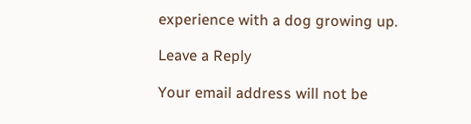experience with a dog growing up.

Leave a Reply

Your email address will not be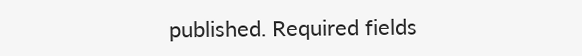published. Required fields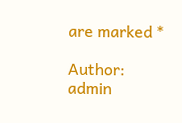are marked *

Author: admin